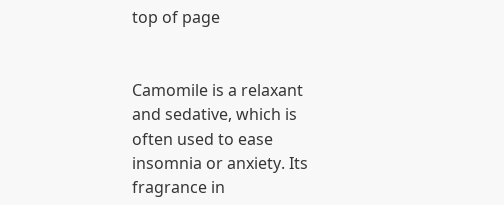top of page


Camomile is a relaxant and sedative, which is often used to ease insomnia or anxiety. Its fragrance in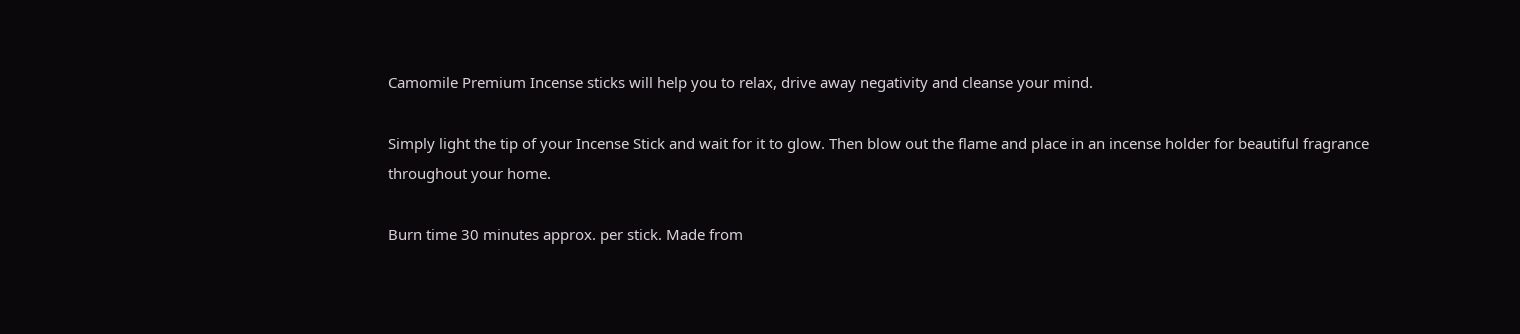Camomile Premium Incense sticks will help you to relax, drive away negativity and cleanse your mind.

Simply light the tip of your Incense Stick and wait for it to glow. Then blow out the flame and place in an incense holder for beautiful fragrance throughout your home.

Burn time 30 minutes approx. per stick. Made from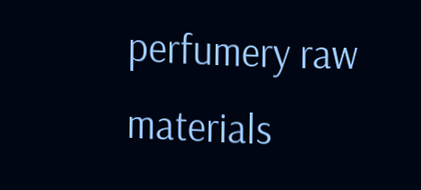perfumery raw materials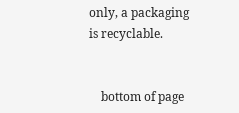only, a packaging is recyclable.


    bottom of page